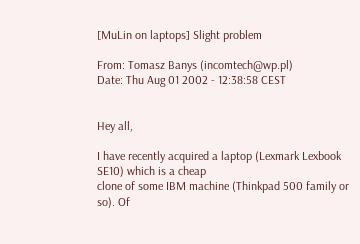[MuLin on laptops] Slight problem

From: Tomasz Banys (incomtech@wp.pl)
Date: Thu Aug 01 2002 - 12:38:58 CEST


Hey all,

I have recently acquired a laptop (Lexmark Lexbook SE10) which is a cheap
clone of some IBM machine (Thinkpad 500 family or so). Of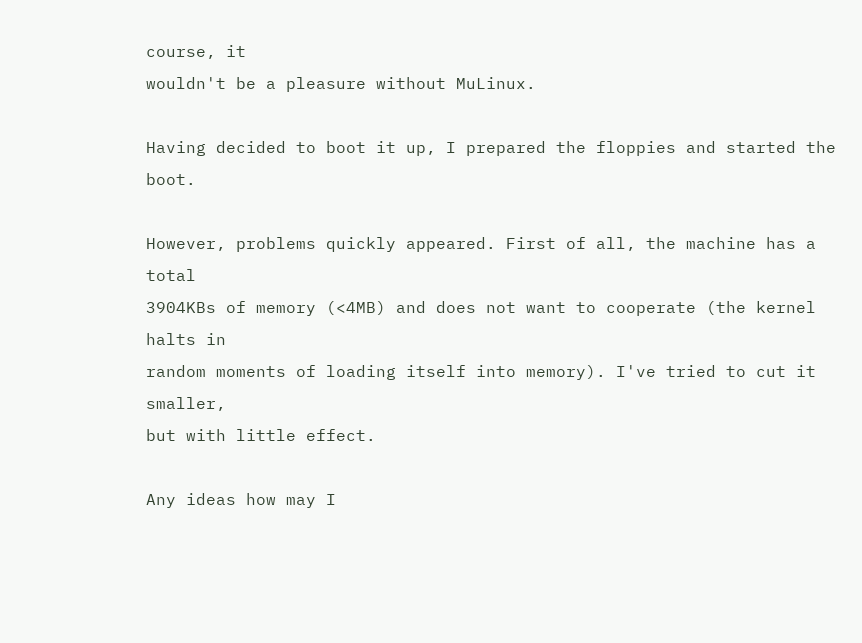course, it
wouldn't be a pleasure without MuLinux.

Having decided to boot it up, I prepared the floppies and started the boot.

However, problems quickly appeared. First of all, the machine has a total
3904KBs of memory (<4MB) and does not want to cooperate (the kernel halts in
random moments of loading itself into memory). I've tried to cut it smaller,
but with little effect.

Any ideas how may I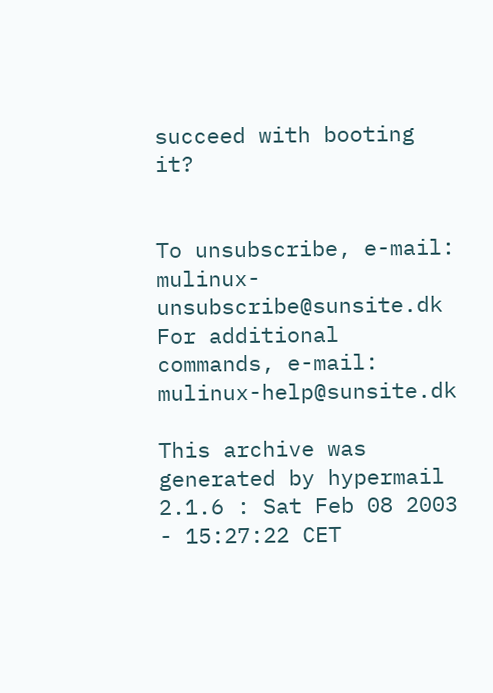succeed with booting it?


To unsubscribe, e-mail: mulinux-unsubscribe@sunsite.dk
For additional commands, e-mail: mulinux-help@sunsite.dk

This archive was generated by hypermail 2.1.6 : Sat Feb 08 2003 - 15:27:22 CET